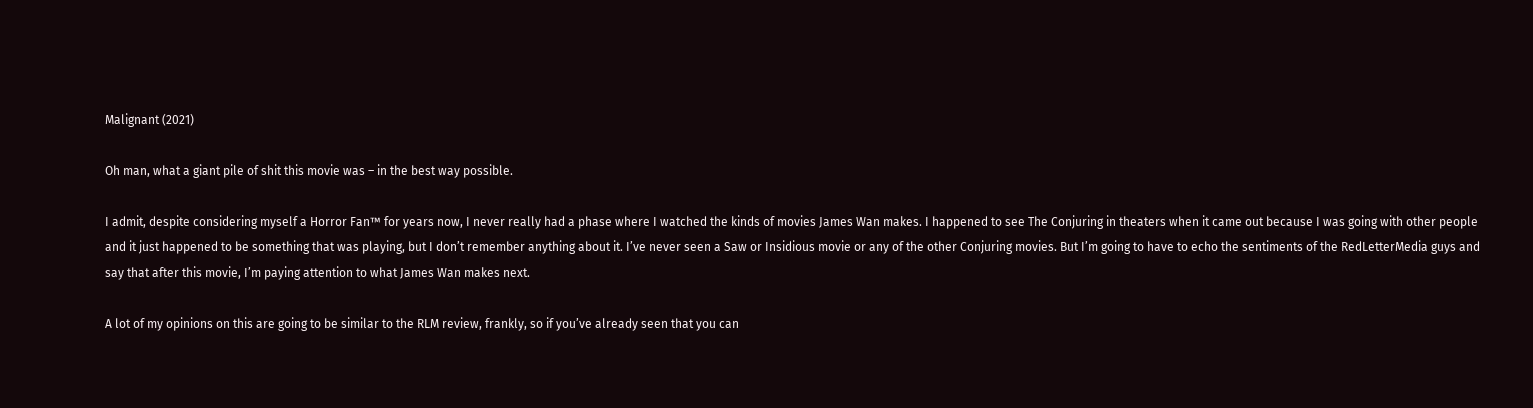Malignant (2021)

Oh man, what a giant pile of shit this movie was – in the best way possible.

I admit, despite considering myself a Horror Fan™ for years now, I never really had a phase where I watched the kinds of movies James Wan makes. I happened to see The Conjuring in theaters when it came out because I was going with other people and it just happened to be something that was playing, but I don’t remember anything about it. I’ve never seen a Saw or Insidious movie or any of the other Conjuring movies. But I’m going to have to echo the sentiments of the RedLetterMedia guys and say that after this movie, I’m paying attention to what James Wan makes next.

A lot of my opinions on this are going to be similar to the RLM review, frankly, so if you’ve already seen that you can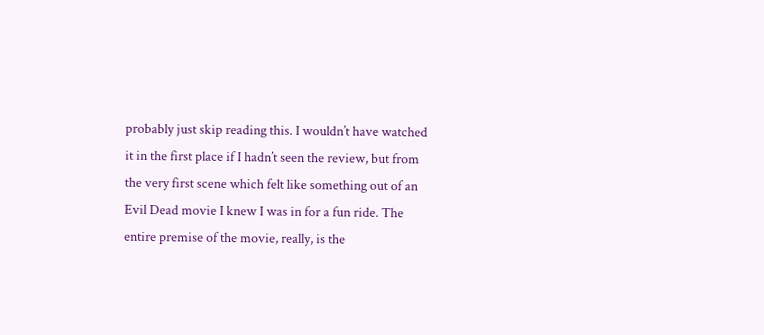probably just skip reading this. I wouldn’t have watched it in the first place if I hadn’t seen the review, but from the very first scene which felt like something out of an Evil Dead movie I knew I was in for a fun ride. The entire premise of the movie, really, is the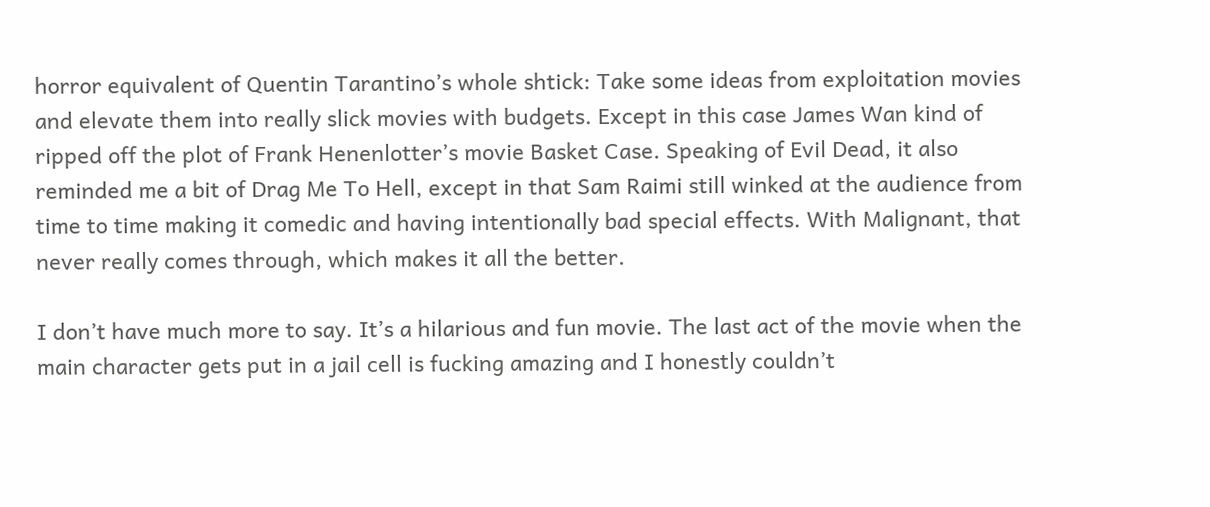horror equivalent of Quentin Tarantino’s whole shtick: Take some ideas from exploitation movies and elevate them into really slick movies with budgets. Except in this case James Wan kind of ripped off the plot of Frank Henenlotter’s movie Basket Case. Speaking of Evil Dead, it also reminded me a bit of Drag Me To Hell, except in that Sam Raimi still winked at the audience from time to time making it comedic and having intentionally bad special effects. With Malignant, that never really comes through, which makes it all the better.

I don’t have much more to say. It’s a hilarious and fun movie. The last act of the movie when the main character gets put in a jail cell is fucking amazing and I honestly couldn’t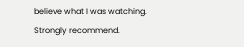believe what I was watching. Strongly recommend.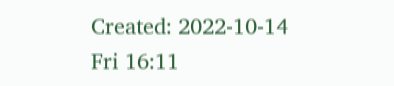Created: 2022-10-14 Fri 16:11